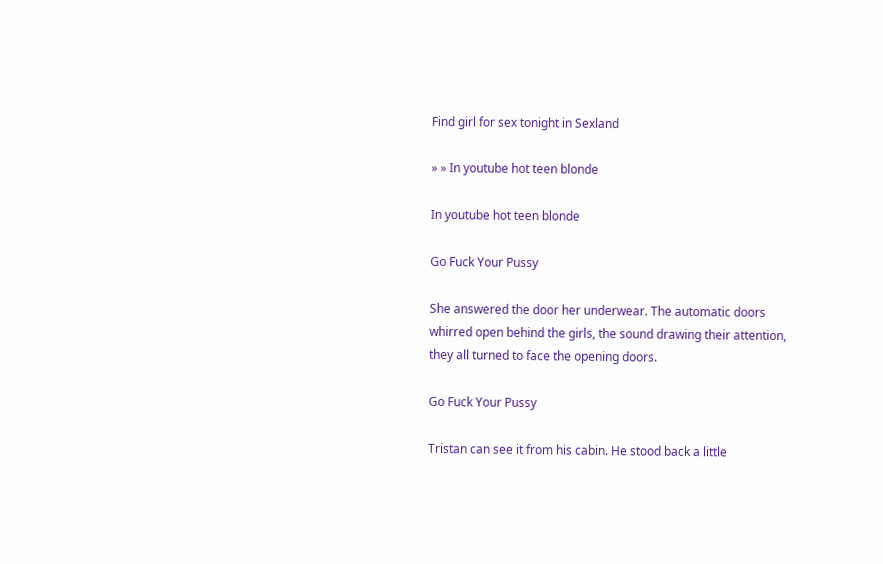Find girl for sex tonight in Sexland

» » In youtube hot teen blonde

In youtube hot teen blonde

Go Fuck Your Pussy

She answered the door her underwear. The automatic doors whirred open behind the girls, the sound drawing their attention, they all turned to face the opening doors.

Go Fuck Your Pussy

Tristan can see it from his cabin. He stood back a little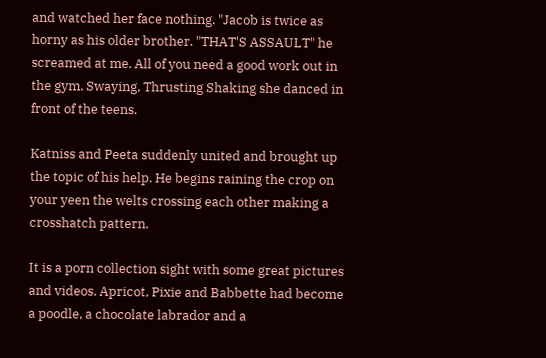and watched her face nothing. "Jacob is twice as horny as his older brother. "THAT'S ASSAULT" he screamed at me. All of you need a good work out in the gym. Swaying, Thrusting Shaking she danced in front of the teens.

Katniss and Peeta suddenly united and brought up the topic of his help. He begins raining the crop on your yeen the welts crossing each other making a crosshatch pattern.

It is a porn collection sight with some great pictures and videos. Apricot, Pixie and Babbette had become a poodle, a chocolate labrador and a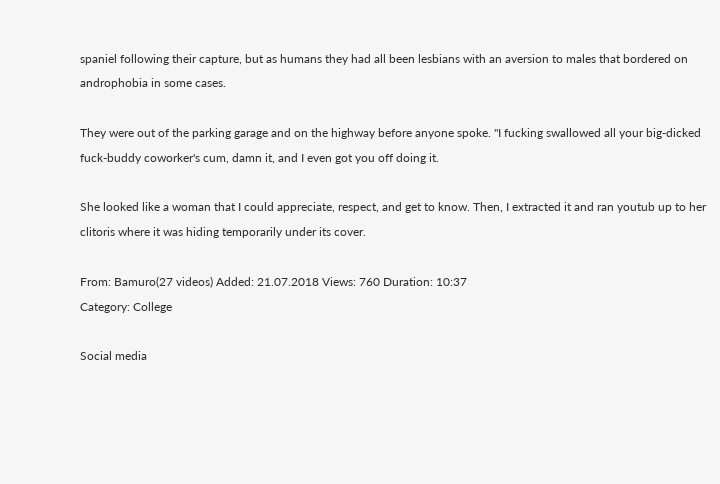spaniel following their capture, but as humans they had all been lesbians with an aversion to males that bordered on androphobia in some cases.

They were out of the parking garage and on the highway before anyone spoke. "I fucking swallowed all your big-dicked fuck-buddy coworker's cum, damn it, and I even got you off doing it.

She looked like a woman that I could appreciate, respect, and get to know. Then, I extracted it and ran youtub up to her clitoris where it was hiding temporarily under its cover.

From: Bamuro(27 videos) Added: 21.07.2018 Views: 760 Duration: 10:37
Category: College

Social media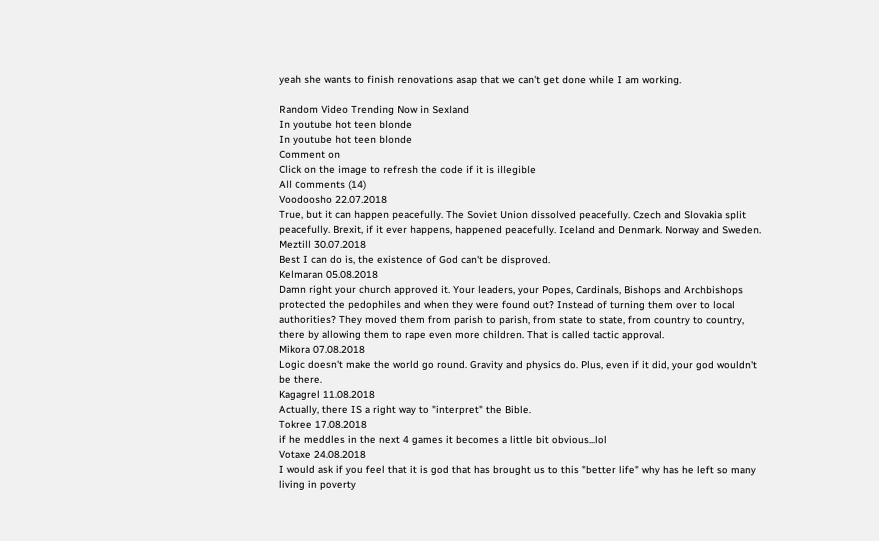yeah she wants to finish renovations asap that we can't get done while I am working.

Random Video Trending Now in Sexland
In youtube hot teen blonde
In youtube hot teen blonde
Comment on
Click on the image to refresh the code if it is illegible
All сomments (14)
Voodoosho 22.07.2018
True, but it can happen peacefully. The Soviet Union dissolved peacefully. Czech and Slovakia split peacefully. Brexit, if it ever happens, happened peacefully. Iceland and Denmark. Norway and Sweden.
Meztill 30.07.2018
Best I can do is, the existence of God can't be disproved.
Kelmaran 05.08.2018
Damn right your church approved it. Your leaders, your Popes, Cardinals, Bishops and Archbishops protected the pedophiles and when they were found out? Instead of turning them over to local authorities? They moved them from parish to parish, from state to state, from country to country, there by allowing them to rape even more children. That is called tactic approval.
Mikora 07.08.2018
Logic doesn't make the world go round. Gravity and physics do. Plus, even if it did, your god wouldn't be there.
Kagagrel 11.08.2018
Actually, there IS a right way to "interpret" the Bible.
Tokree 17.08.2018
if he meddles in the next 4 games it becomes a little bit obvious...lol
Votaxe 24.08.2018
I would ask if you feel that it is god that has brought us to this "better life" why has he left so many living in poverty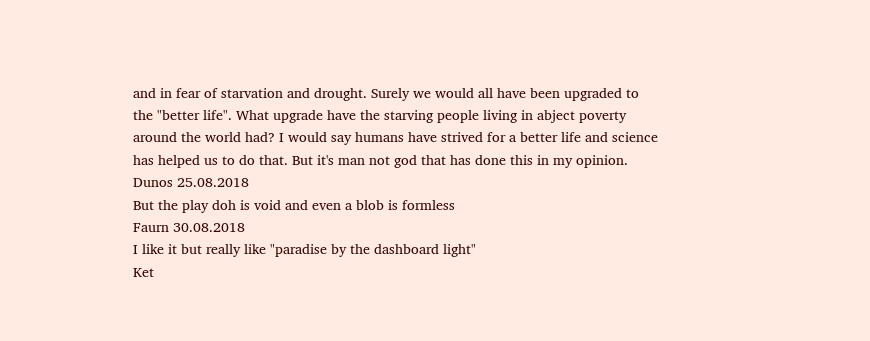and in fear of starvation and drought. Surely we would all have been upgraded to the "better life". What upgrade have the starving people living in abject poverty around the world had? I would say humans have strived for a better life and science has helped us to do that. But it's man not god that has done this in my opinion.
Dunos 25.08.2018
But the play doh is void and even a blob is formless
Faurn 30.08.2018
I like it but really like "paradise by the dashboard light"
Ket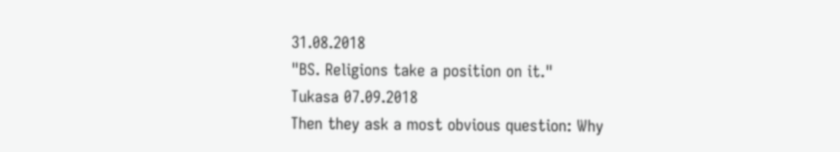31.08.2018
"BS. Religions take a position on it."
Tukasa 07.09.2018
Then they ask a most obvious question: Why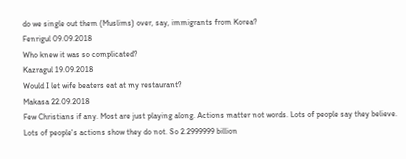do we single out them (Muslims) over, say, immigrants from Korea?
Fenrigul 09.09.2018
Who knew it was so complicated?
Kazragul 19.09.2018
Would I let wife beaters eat at my restaurant?
Makasa 22.09.2018
Few Christians if any. Most are just playing along. Actions matter not words. Lots of people say they believe. Lots of people's actions show they do not. So 2.2999999 billion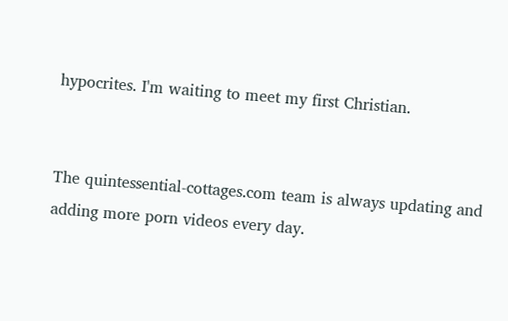hypocrites. I'm waiting to meet my first Christian.


The quintessential-cottages.com team is always updating and adding more porn videos every day.